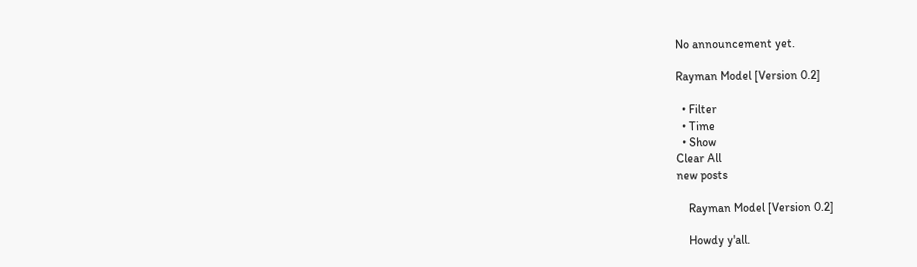No announcement yet.

Rayman Model [Version 0.2]

  • Filter
  • Time
  • Show
Clear All
new posts

    Rayman Model [Version 0.2]

    Howdy y'all.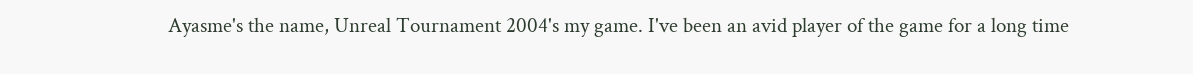Ayasme's the name, Unreal Tournament 2004's my game. I've been an avid player of the game for a long time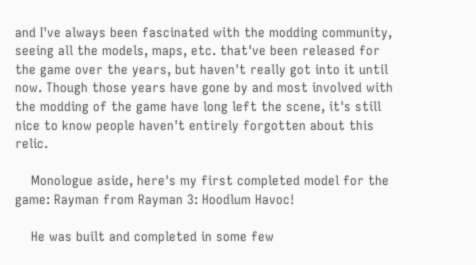and I've always been fascinated with the modding community, seeing all the models, maps, etc. that've been released for the game over the years, but haven't really got into it until now. Though those years have gone by and most involved with the modding of the game have long left the scene, it's still nice to know people haven't entirely forgotten about this relic.

    Monologue aside, here's my first completed model for the game: Rayman from Rayman 3: Hoodlum Havoc!

    He was built and completed in some few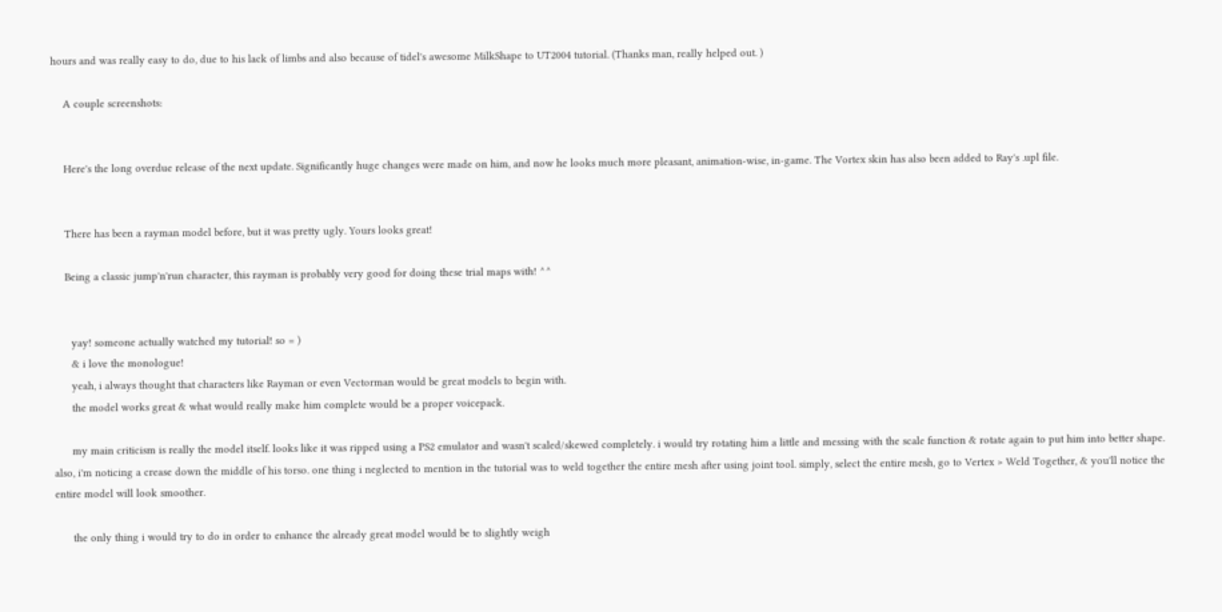hours and was really easy to do, due to his lack of limbs and also because of tidel's awesome MilkShape to UT2004 tutorial. (Thanks man, really helped out. )

    A couple screenshots:


    Here's the long overdue release of the next update. Significantly huge changes were made on him, and now he looks much more pleasant, animation-wise, in-game. The Vortex skin has also been added to Ray's .upl file.


    There has been a rayman model before, but it was pretty ugly. Yours looks great!

    Being a classic jump'n'run character, this rayman is probably very good for doing these trial maps with! ^^


      yay! someone actually watched my tutorial! so = )
      & i love the monologue!
      yeah, i always thought that characters like Rayman or even Vectorman would be great models to begin with.
      the model works great & what would really make him complete would be a proper voicepack.

      my main criticism is really the model itself. looks like it was ripped using a PS2 emulator and wasn't scaled/skewed completely. i would try rotating him a little and messing with the scale function & rotate again to put him into better shape. also, i'm noticing a crease down the middle of his torso. one thing i neglected to mention in the tutorial was to weld together the entire mesh after using joint tool. simply, select the entire mesh, go to Vertex > Weld Together, & you'll notice the entire model will look smoother.

      the only thing i would try to do in order to enhance the already great model would be to slightly weigh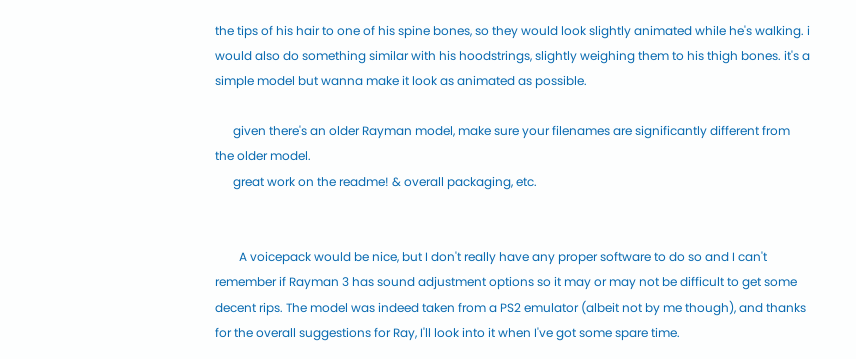the tips of his hair to one of his spine bones, so they would look slightly animated while he's walking. i would also do something similar with his hoodstrings, slightly weighing them to his thigh bones. it's a simple model but wanna make it look as animated as possible.

      given there's an older Rayman model, make sure your filenames are significantly different from the older model.
      great work on the readme! & overall packaging, etc.


        A voicepack would be nice, but I don't really have any proper software to do so and I can't remember if Rayman 3 has sound adjustment options so it may or may not be difficult to get some decent rips. The model was indeed taken from a PS2 emulator (albeit not by me though), and thanks for the overall suggestions for Ray, I'll look into it when I've got some spare time.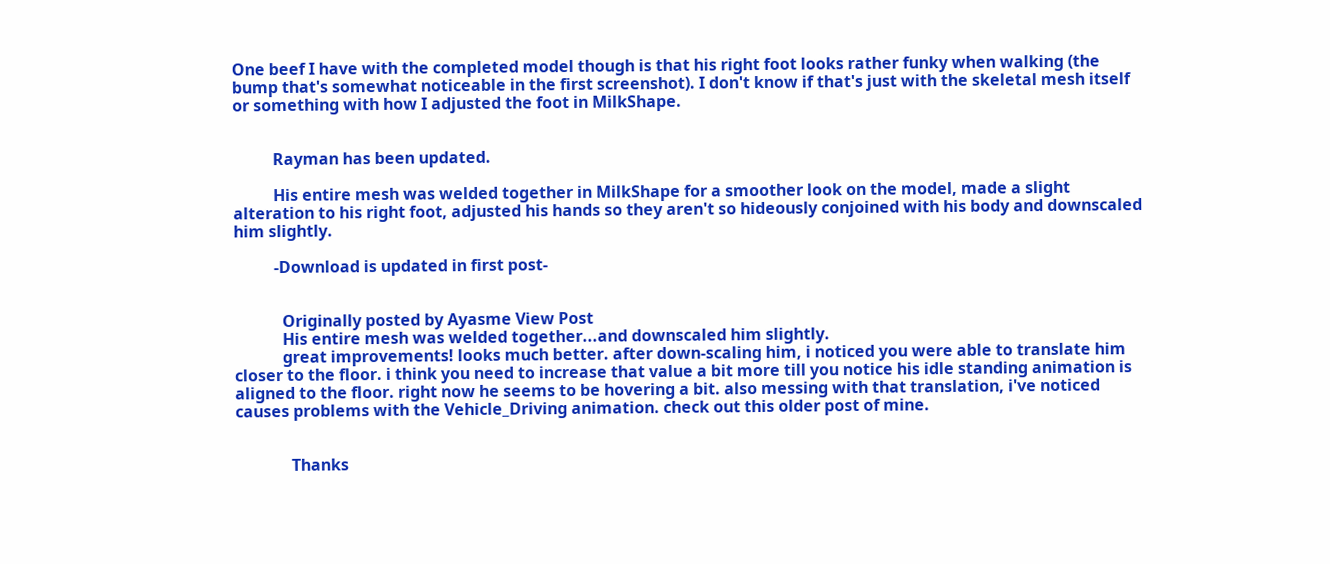One beef I have with the completed model though is that his right foot looks rather funky when walking (the bump that's somewhat noticeable in the first screenshot). I don't know if that's just with the skeletal mesh itself or something with how I adjusted the foot in MilkShape.


          Rayman has been updated.

          His entire mesh was welded together in MilkShape for a smoother look on the model, made a slight alteration to his right foot, adjusted his hands so they aren't so hideously conjoined with his body and downscaled him slightly.

          -Download is updated in first post-


            Originally posted by Ayasme View Post
            His entire mesh was welded together...and downscaled him slightly.
            great improvements! looks much better. after down-scaling him, i noticed you were able to translate him closer to the floor. i think you need to increase that value a bit more till you notice his idle standing animation is aligned to the floor. right now he seems to be hovering a bit. also messing with that translation, i've noticed causes problems with the Vehicle_Driving animation. check out this older post of mine.


              Thanks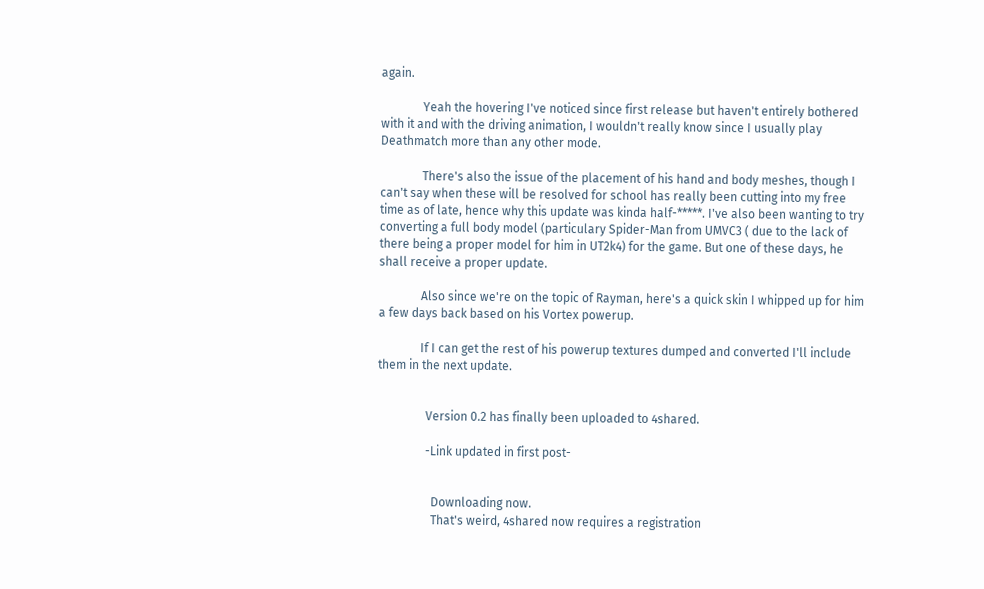again.

              Yeah the hovering I've noticed since first release but haven't entirely bothered with it and with the driving animation, I wouldn't really know since I usually play Deathmatch more than any other mode.

              There's also the issue of the placement of his hand and body meshes, though I can't say when these will be resolved for school has really been cutting into my free time as of late, hence why this update was kinda half-*****. I've also been wanting to try converting a full body model (particulary Spider-Man from UMVC3 ( due to the lack of there being a proper model for him in UT2k4) for the game. But one of these days, he shall receive a proper update.

              Also since we're on the topic of Rayman, here's a quick skin I whipped up for him a few days back based on his Vortex powerup.

              If I can get the rest of his powerup textures dumped and converted I'll include them in the next update.


                Version 0.2 has finally been uploaded to 4shared.

                -Link updated in first post-


                  Downloading now.
                  That's weird, 4shared now requires a registration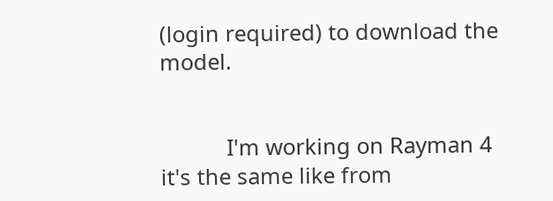(login required) to download the model.


           I'm working on Rayman 4 it's the same like from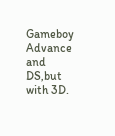Gameboy Advance and DS,but with 3D.